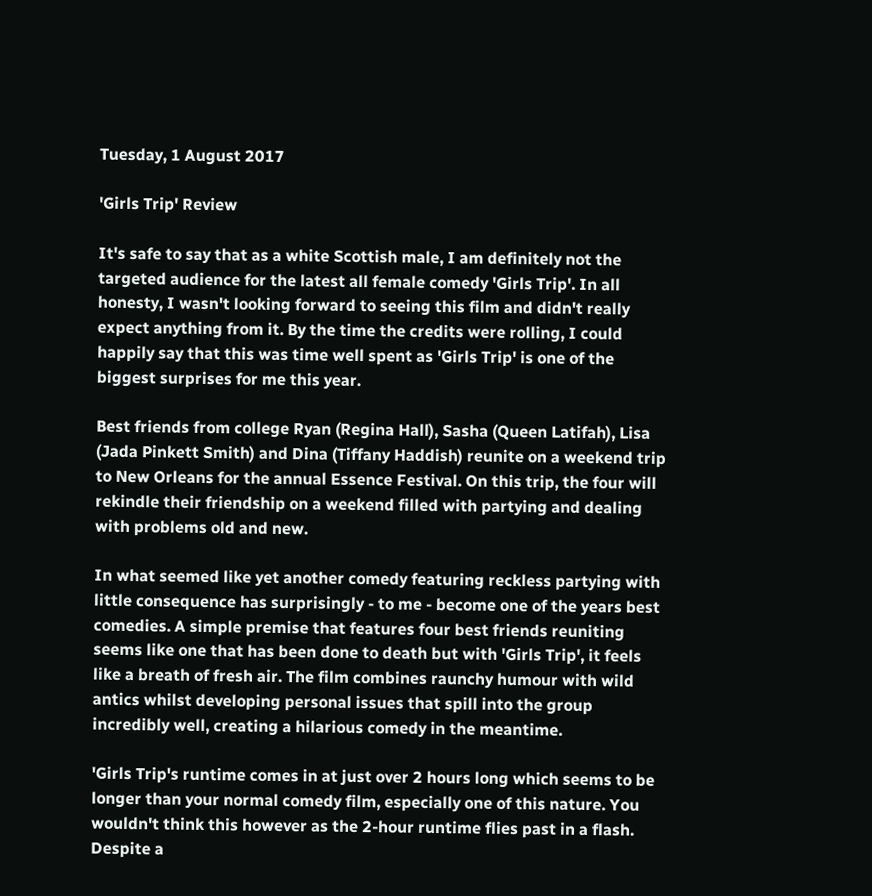Tuesday, 1 August 2017

'Girls Trip' Review

It's safe to say that as a white Scottish male, I am definitely not the targeted audience for the latest all female comedy 'Girls Trip'. In all honesty, I wasn't looking forward to seeing this film and didn't really expect anything from it. By the time the credits were rolling, I could happily say that this was time well spent as 'Girls Trip' is one of the biggest surprises for me this year.

Best friends from college Ryan (Regina Hall), Sasha (Queen Latifah), Lisa (Jada Pinkett Smith) and Dina (Tiffany Haddish) reunite on a weekend trip to New Orleans for the annual Essence Festival. On this trip, the four will rekindle their friendship on a weekend filled with partying and dealing with problems old and new.

In what seemed like yet another comedy featuring reckless partying with little consequence has surprisingly - to me - become one of the years best comedies. A simple premise that features four best friends reuniting seems like one that has been done to death but with 'Girls Trip', it feels like a breath of fresh air. The film combines raunchy humour with wild antics whilst developing personal issues that spill into the group incredibly well, creating a hilarious comedy in the meantime.

'Girls Trip's runtime comes in at just over 2 hours long which seems to be longer than your normal comedy film, especially one of this nature. You wouldn't think this however as the 2-hour runtime flies past in a flash. Despite a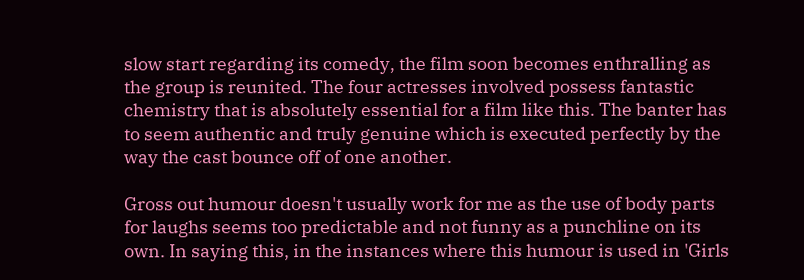slow start regarding its comedy, the film soon becomes enthralling as the group is reunited. The four actresses involved possess fantastic chemistry that is absolutely essential for a film like this. The banter has to seem authentic and truly genuine which is executed perfectly by the way the cast bounce off of one another.

Gross out humour doesn't usually work for me as the use of body parts for laughs seems too predictable and not funny as a punchline on its own. In saying this, in the instances where this humour is used in 'Girls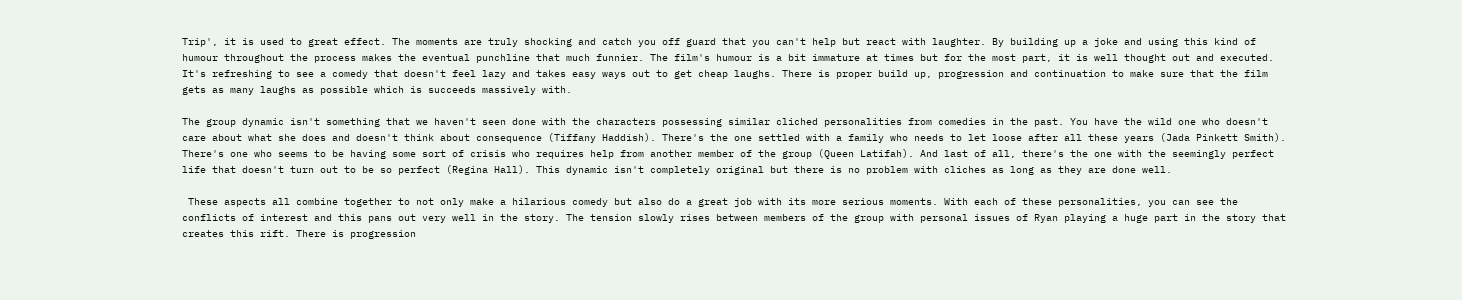Trip', it is used to great effect. The moments are truly shocking and catch you off guard that you can't help but react with laughter. By building up a joke and using this kind of humour throughout the process makes the eventual punchline that much funnier. The film's humour is a bit immature at times but for the most part, it is well thought out and executed. It's refreshing to see a comedy that doesn't feel lazy and takes easy ways out to get cheap laughs. There is proper build up, progression and continuation to make sure that the film gets as many laughs as possible which is succeeds massively with.

The group dynamic isn't something that we haven't seen done with the characters possessing similar cliched personalities from comedies in the past. You have the wild one who doesn't care about what she does and doesn't think about consequence (Tiffany Haddish). There's the one settled with a family who needs to let loose after all these years (Jada Pinkett Smith). There's one who seems to be having some sort of crisis who requires help from another member of the group (Queen Latifah). And last of all, there's the one with the seemingly perfect life that doesn't turn out to be so perfect (Regina Hall). This dynamic isn't completely original but there is no problem with cliches as long as they are done well.

 These aspects all combine together to not only make a hilarious comedy but also do a great job with its more serious moments. With each of these personalities, you can see the conflicts of interest and this pans out very well in the story. The tension slowly rises between members of the group with personal issues of Ryan playing a huge part in the story that creates this rift. There is progression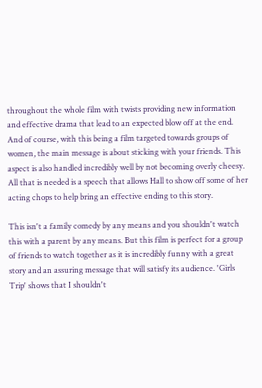throughout the whole film with twists providing new information and effective drama that lead to an expected blow off at the end. And of course, with this being a film targeted towards groups of women, the main message is about sticking with your friends. This aspect is also handled incredibly well by not becoming overly cheesy. All that is needed is a speech that allows Hall to show off some of her acting chops to help bring an effective ending to this story.

This isn't a family comedy by any means and you shouldn't watch this with a parent by any means. But this film is perfect for a group of friends to watch together as it is incredibly funny with a great story and an assuring message that will satisfy its audience. 'Girls Trip' shows that I shouldn't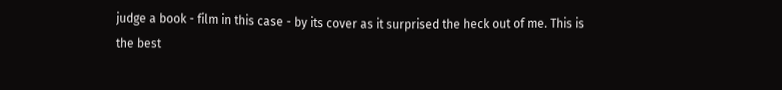judge a book - film in this case - by its cover as it surprised the heck out of me. This is the best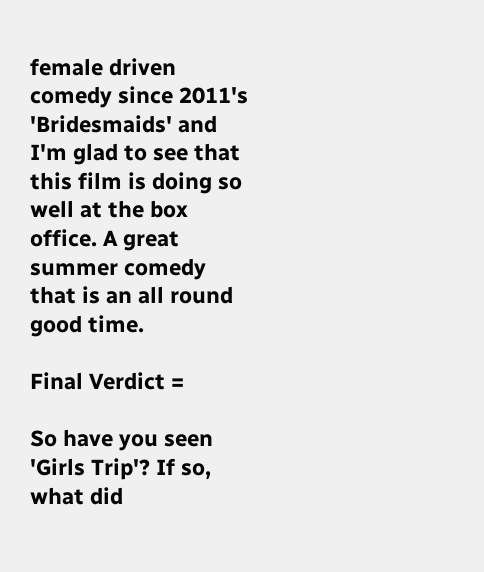female driven comedy since 2011's 'Bridesmaids' and I'm glad to see that this film is doing so well at the box office. A great summer comedy that is an all round good time.

Final Verdict =

So have you seen 'Girls Trip'? If so, what did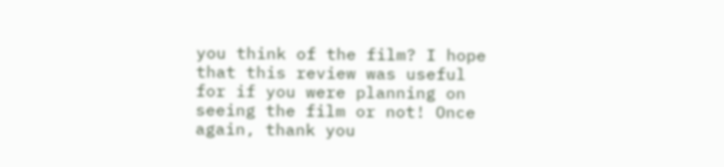you think of the film? I hope that this review was useful for if you were planning on seeing the film or not! Once again, thank you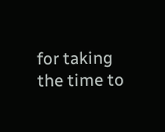for taking the time to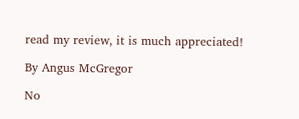read my review, it is much appreciated!

By Angus McGregor

No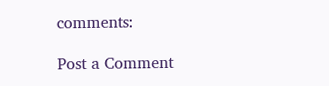comments:

Post a Comment